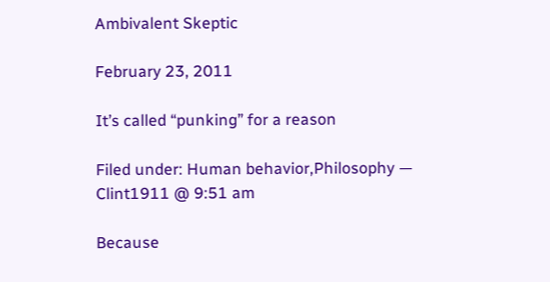Ambivalent Skeptic

February 23, 2011

It’s called “punking” for a reason

Filed under: Human behavior,Philosophy — Clint1911 @ 9:51 am

Because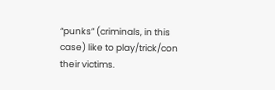“punks” (criminals, in this case) like to play/trick/con their victims.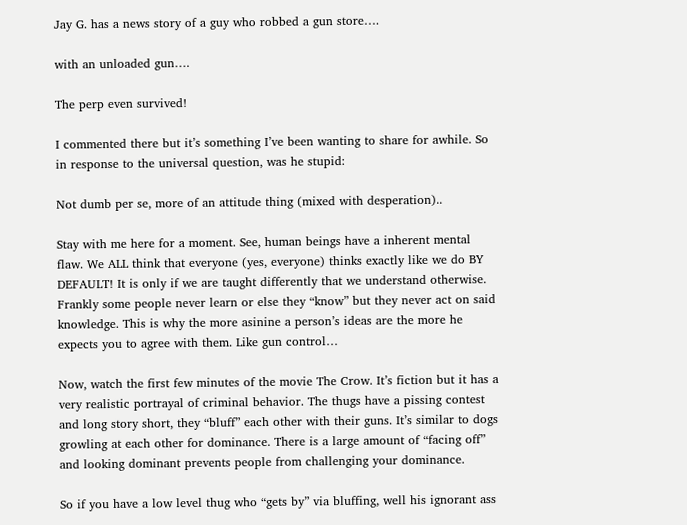Jay G. has a news story of a guy who robbed a gun store….

with an unloaded gun….

The perp even survived!

I commented there but it’s something I’ve been wanting to share for awhile. So in response to the universal question, was he stupid:

Not dumb per se, more of an attitude thing (mixed with desperation)..

Stay with me here for a moment. See, human beings have a inherent mental flaw. We ALL think that everyone (yes, everyone) thinks exactly like we do BY DEFAULT! It is only if we are taught differently that we understand otherwise. Frankly some people never learn or else they “know” but they never act on said knowledge. This is why the more asinine a person’s ideas are the more he expects you to agree with them. Like gun control…

Now, watch the first few minutes of the movie The Crow. It’s fiction but it has a very realistic portrayal of criminal behavior. The thugs have a pissing contest and long story short, they “bluff” each other with their guns. It’s similar to dogs growling at each other for dominance. There is a large amount of “facing off” and looking dominant prevents people from challenging your dominance.

So if you have a low level thug who “gets by” via bluffing, well his ignorant ass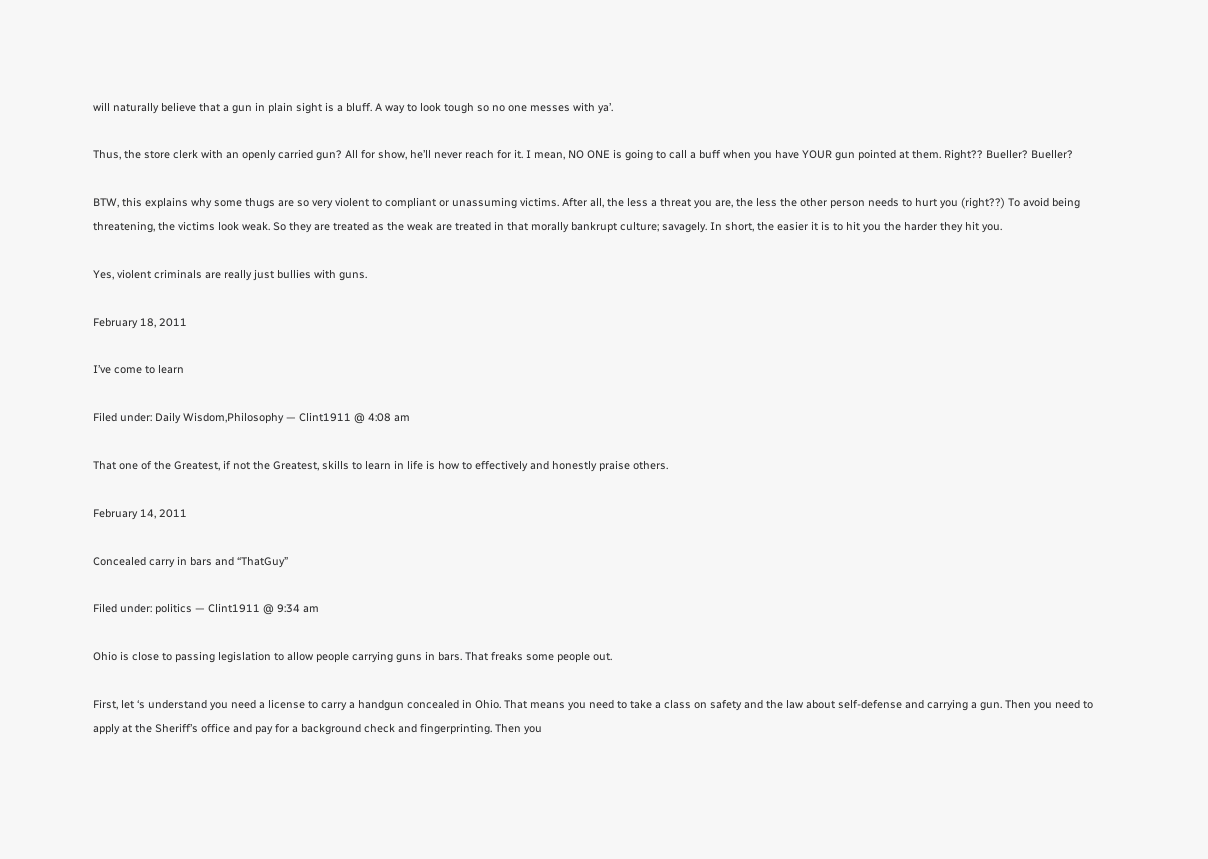will naturally believe that a gun in plain sight is a bluff. A way to look tough so no one messes with ya’.

Thus, the store clerk with an openly carried gun? All for show, he’ll never reach for it. I mean, NO ONE is going to call a buff when you have YOUR gun pointed at them. Right?? Bueller? Bueller?

BTW, this explains why some thugs are so very violent to compliant or unassuming victims. After all, the less a threat you are, the less the other person needs to hurt you (right??) To avoid being threatening, the victims look weak. So they are treated as the weak are treated in that morally bankrupt culture; savagely. In short, the easier it is to hit you the harder they hit you.

Yes, violent criminals are really just bullies with guns.

February 18, 2011

I’ve come to learn

Filed under: Daily Wisdom,Philosophy — Clint1911 @ 4:08 am

That one of the Greatest, if not the Greatest, skills to learn in life is how to effectively and honestly praise others.

February 14, 2011

Concealed carry in bars and “ThatGuy”

Filed under: politics — Clint1911 @ 9:34 am

Ohio is close to passing legislation to allow people carrying guns in bars. That freaks some people out.

First, let ‘s understand you need a license to carry a handgun concealed in Ohio. That means you need to take a class on safety and the law about self-defense and carrying a gun. Then you need to apply at the Sheriff’s office and pay for a background check and fingerprinting. Then you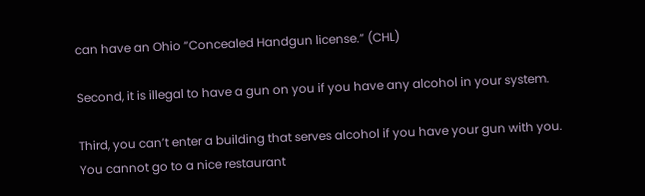can have an Ohio “Concealed Handgun license.” (CHL)

Second, it is illegal to have a gun on you if you have any alcohol in your system.

Third, you can’t enter a building that serves alcohol if you have your gun with you. You cannot go to a nice restaurant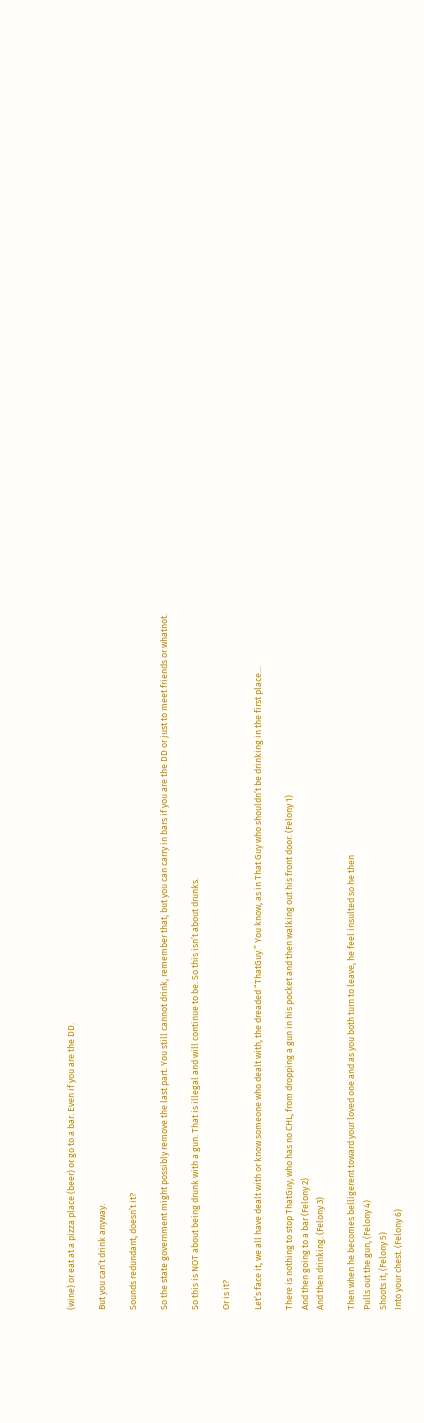(wine) or eat at a pizza place (beer) or go to a bar. Even if you are the DD.

But you can’t drink anyway.

Sounds redundant, doesn’t it?

So the state government might possibly remove the last part. You still cannot drink, remember that, but you can carry in bars if you are the DD or just to meet friends or whatnot.

So this is NOT about being drunk with a gun. That is illegal and will continue to be. So this isn’t about drunks.

Or is it?

Let’s face it, we all have dealt with or know someone who dealt with, the dreaded “ThatGuy.” You know, as in That Guy who shouldn’t be drinking in the first place…

There is nothing to stop ThatGuy, who has no CHL, from dropping a gun in his pocket and then walking out his front door. (Felony 1)
And then going to a bar (Felony 2)
And then drinking. (Felony 3)

Then when he becomes belligerent toward your loved one and as you both turn to leave, he feel insulted so he then
Pulls out the gun, (Felony 4)
Shoots it, (Felony 5)
Into your chest. (Felony 6)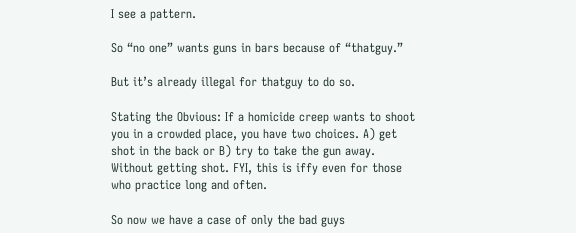I see a pattern.

So “no one” wants guns in bars because of “thatguy.”

But it’s already illegal for thatguy to do so.

Stating the Obvious: If a homicide creep wants to shoot you in a crowded place, you have two choices. A) get shot in the back or B) try to take the gun away. Without getting shot. FYI, this is iffy even for those who practice long and often.

So now we have a case of only the bad guys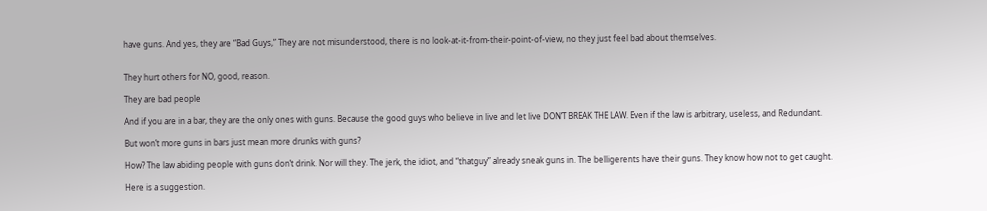have guns. And yes, they are “Bad Guys,” They are not misunderstood, there is no look-at-it-from-their-point-of-view, no they just feel bad about themselves.


They hurt others for NO, good, reason.

They are bad people

And if you are in a bar, they are the only ones with guns. Because the good guys who believe in live and let live DON’T BREAK THE LAW. Even if the law is arbitrary, useless, and Redundant.

But won’t more guns in bars just mean more drunks with guns?

How? The law abiding people with guns don’t drink. Nor will they. The jerk, the idiot, and “thatguy” already sneak guns in. The belligerents have their guns. They know how not to get caught.

Here is a suggestion.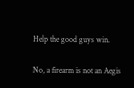Help the good guys win.

No, a firearm is not an Aegis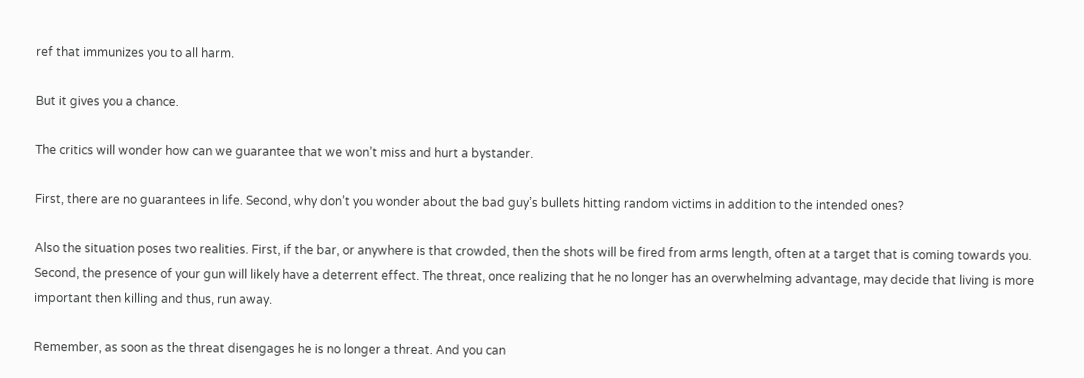ref that immunizes you to all harm.

But it gives you a chance.

The critics will wonder how can we guarantee that we won’t miss and hurt a bystander.

First, there are no guarantees in life. Second, why don’t you wonder about the bad guy’s bullets hitting random victims in addition to the intended ones?

Also the situation poses two realities. First, if the bar, or anywhere is that crowded, then the shots will be fired from arms length, often at a target that is coming towards you. Second, the presence of your gun will likely have a deterrent effect. The threat, once realizing that he no longer has an overwhelming advantage, may decide that living is more important then killing and thus, run away.

Remember, as soon as the threat disengages he is no longer a threat. And you can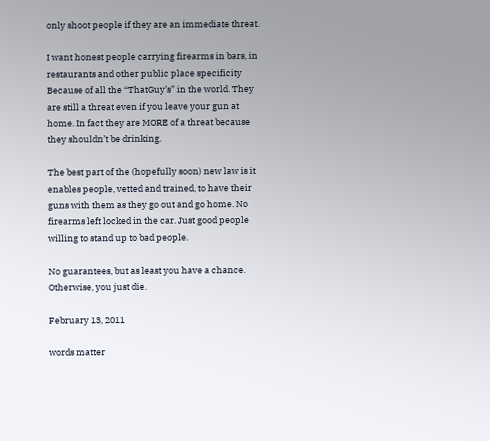only shoot people if they are an immediate threat.

I want honest people carrying firearms in bars, in restaurants and other public place specificity Because of all the “ThatGuy’s” in the world. They are still a threat even if you leave your gun at home. In fact they are MORE of a threat because they shouldn’t be drinking.

The best part of the (hopefully soon) new law is it enables people, vetted and trained, to have their guns with them as they go out and go home. No firearms left locked in the car. Just good people willing to stand up to bad people.

No guarantees, but as least you have a chance. Otherwise, you just die.

February 13, 2011

words matter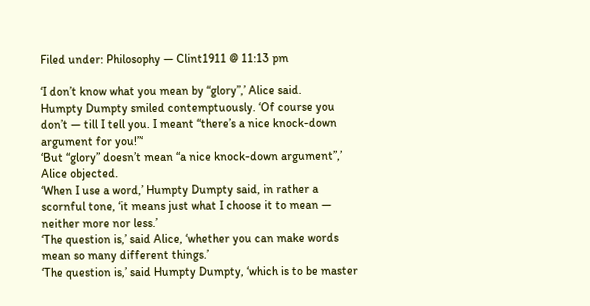Filed under: Philosophy — Clint1911 @ 11:13 pm

‘I don’t know what you mean by “glory”,’ Alice said.
Humpty Dumpty smiled contemptuously. ‘Of course you don’t — till I tell you. I meant “there’s a nice knock-down argument for you!”‘
‘But “glory” doesn’t mean “a nice knock-down argument”,’ Alice objected.
‘When I use a word,’ Humpty Dumpty said, in rather a scornful tone, ‘it means just what I choose it to mean — neither more nor less.’
‘The question is,’ said Alice, ‘whether you can make words mean so many different things.’
‘The question is,’ said Humpty Dumpty, ‘which is to be master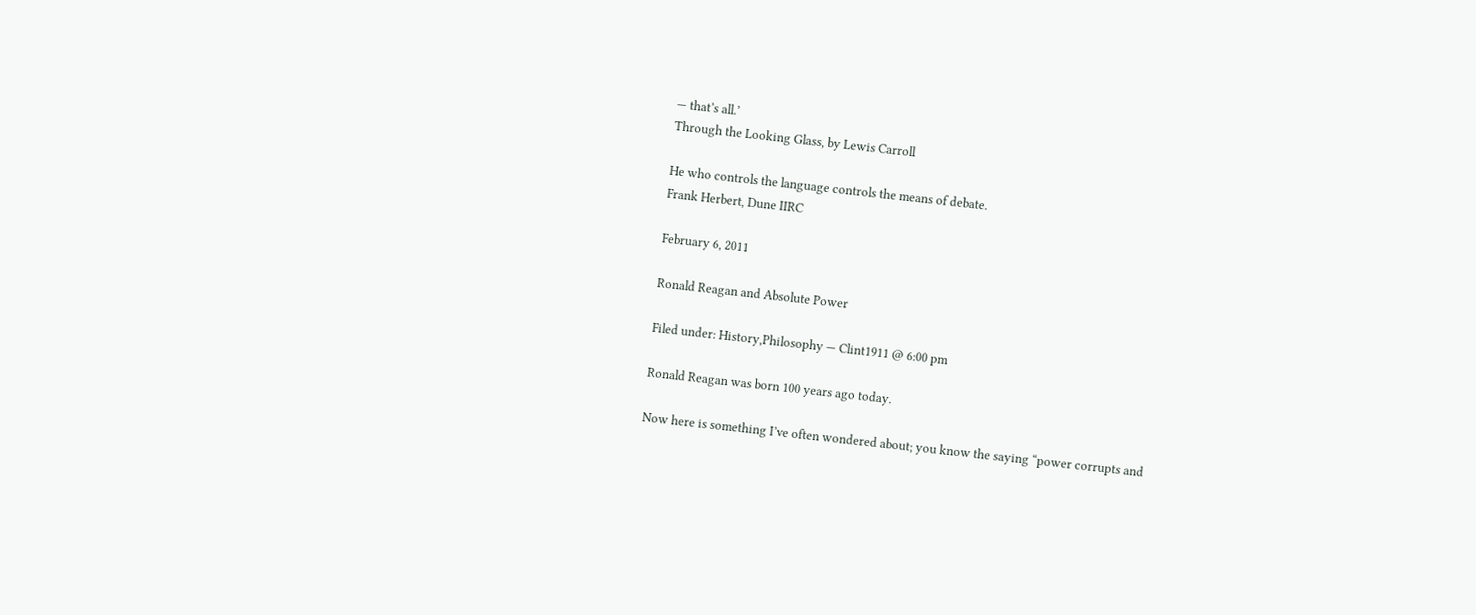— that’s all.’
Through the Looking Glass, by Lewis Carroll

He who controls the language controls the means of debate.
Frank Herbert, Dune IIRC

February 6, 2011

Ronald Reagan and Absolute Power

Filed under: History,Philosophy — Clint1911 @ 6:00 pm

Ronald Reagan was born 100 years ago today.

Now here is something I’ve often wondered about; you know the saying “power corrupts and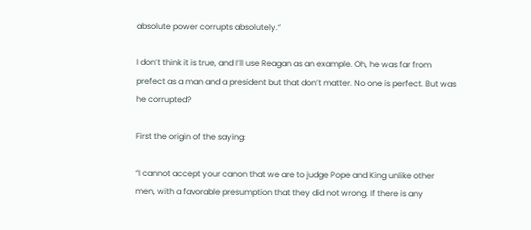absolute power corrupts absolutely.”

I don’t think it is true, and I’ll use Reagan as an example. Oh, he was far from prefect as a man and a president but that don’t matter. No one is perfect. But was he corrupted?

First the origin of the saying:

“I cannot accept your canon that we are to judge Pope and King unlike other men, with a favorable presumption that they did not wrong. If there is any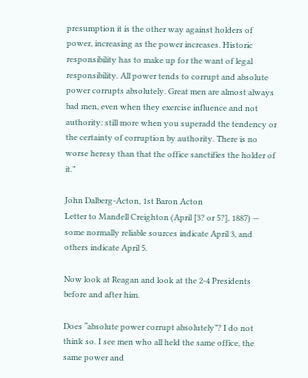presumption it is the other way against holders of power, increasing as the power increases. Historic responsibility has to make up for the want of legal responsibility. All power tends to corrupt and absolute power corrupts absolutely. Great men are almost always bad men, even when they exercise influence and not authority: still more when you superadd the tendency or the certainty of corruption by authority. There is no worse heresy than that the office sanctifies the holder of it.”

John Dalberg-Acton, 1st Baron Acton
Letter to Mandell Creighton (April [3? or 5?], 1887) — some normally reliable sources indicate April 3, and others indicate April 5.

Now look at Reagan and look at the 2-4 Presidents before and after him.

Does “absolute power corrupt absolutely”? I do not think so. I see men who all held the same office, the same power and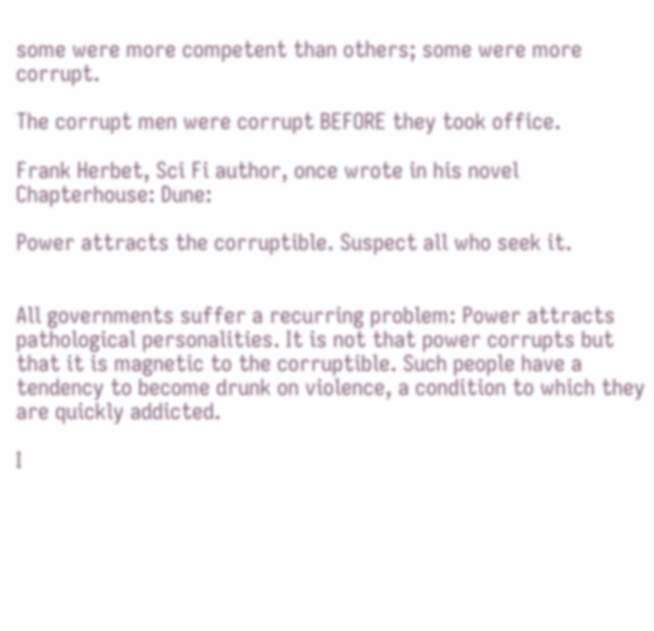some were more competent than others; some were more corrupt.

The corrupt men were corrupt BEFORE they took office.

Frank Herbet, Sci Fi author, once wrote in his novel Chapterhouse: Dune:

Power attracts the corruptible. Suspect all who seek it.


All governments suffer a recurring problem: Power attracts pathological personalities. It is not that power corrupts but that it is magnetic to the corruptible. Such people have a tendency to become drunk on violence, a condition to which they are quickly addicted.

I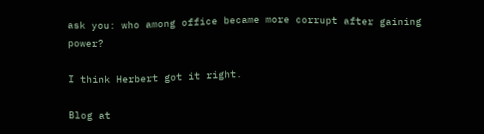ask you: who among office became more corrupt after gaining power?

I think Herbert got it right.

Blog at